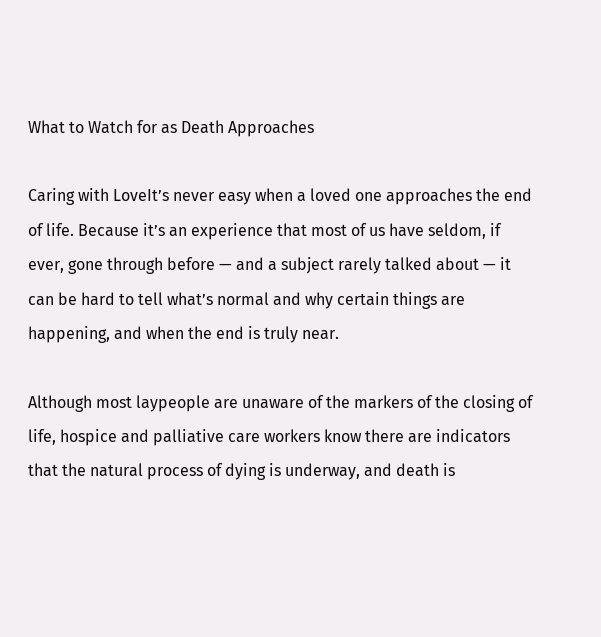What to Watch for as Death Approaches

Caring with LoveIt’s never easy when a loved one approaches the end of life. Because it’s an experience that most of us have seldom, if ever, gone through before — and a subject rarely talked about — it can be hard to tell what’s normal and why certain things are happening, and when the end is truly near.

Although most laypeople are unaware of the markers of the closing of life, hospice and palliative care workers know there are indicators that the natural process of dying is underway, and death is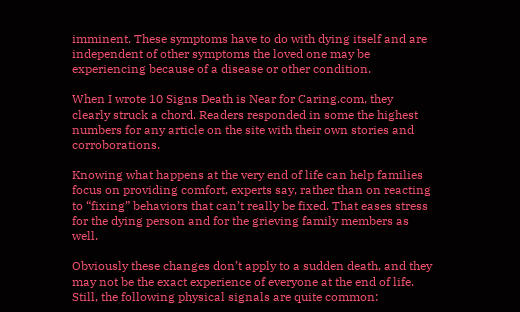imminent. These symptoms have to do with dying itself and are independent of other symptoms the loved one may be experiencing because of a disease or other condition.

When I wrote 10 Signs Death is Near for Caring.com, they clearly struck a chord. Readers responded in some the highest numbers for any article on the site with their own stories and corroborations.

Knowing what happens at the very end of life can help families focus on providing comfort, experts say, rather than on reacting to “fixing” behaviors that can’t really be fixed. That eases stress for the dying person and for the grieving family members as well.

Obviously these changes don’t apply to a sudden death, and they may not be the exact experience of everyone at the end of life. Still, the following physical signals are quite common: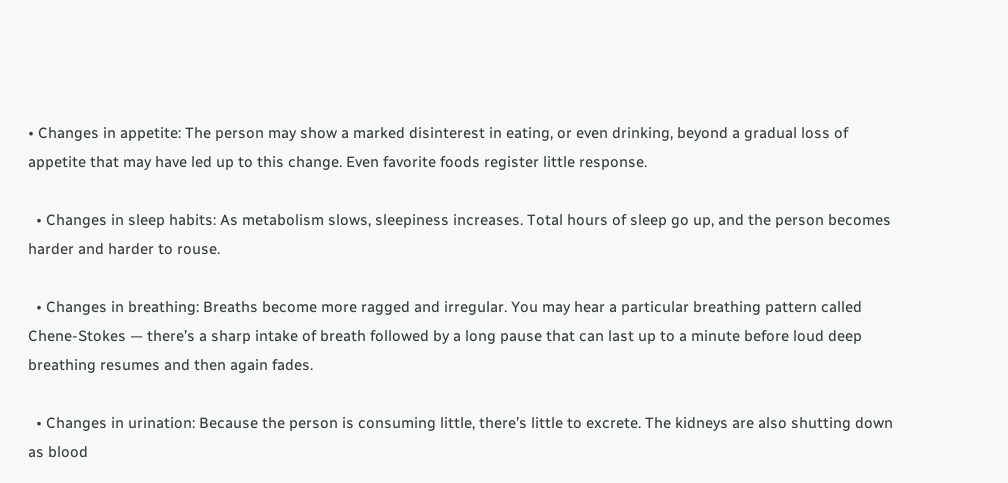• Changes in appetite: The person may show a marked disinterest in eating, or even drinking, beyond a gradual loss of appetite that may have led up to this change. Even favorite foods register little response.

  • Changes in sleep habits: As metabolism slows, sleepiness increases. Total hours of sleep go up, and the person becomes harder and harder to rouse.

  • Changes in breathing: Breaths become more ragged and irregular. You may hear a particular breathing pattern called Chene-Stokes — there’s a sharp intake of breath followed by a long pause that can last up to a minute before loud deep breathing resumes and then again fades.

  • Changes in urination: Because the person is consuming little, there’s little to excrete. The kidneys are also shutting down as blood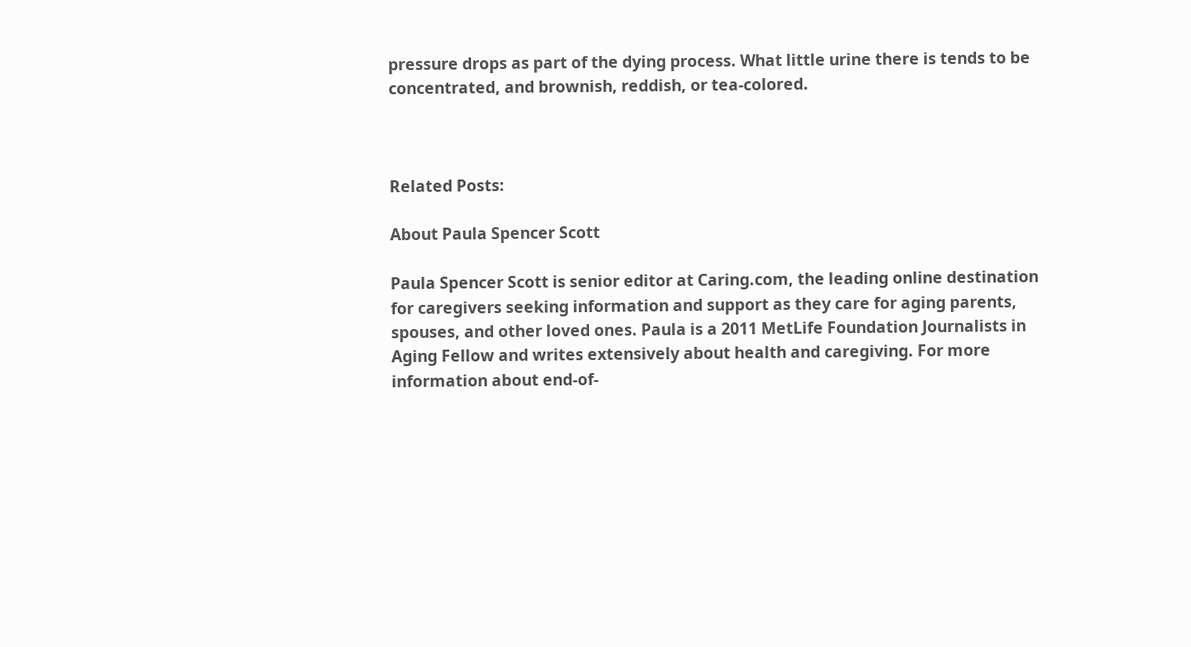pressure drops as part of the dying process. What little urine there is tends to be concentrated, and brownish, reddish, or tea-colored.



Related Posts:

About Paula Spencer Scott

Paula Spencer Scott is senior editor at Caring.com, the leading online destination for caregivers seeking information and support as they care for aging parents, spouses, and other loved ones. Paula is a 2011 MetLife Foundation Journalists in Aging Fellow and writes extensively about health and caregiving. For more information about end-of-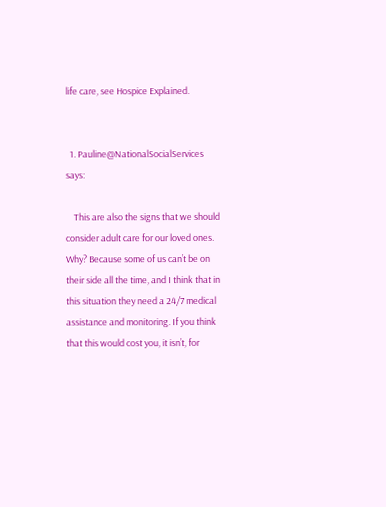life care, see Hospice Explained.


  1. Pauline@NationalSocialServices says:

    This are also the signs that we should consider adult care for our loved ones. Why? Because some of us can’t be on their side all the time, and I think that in this situation they need a 24/7 medical assistance and monitoring. If you think that this would cost you, it isn’t, for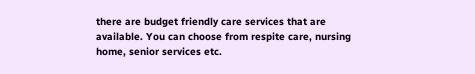there are budget friendly care services that are available. You can choose from respite care, nursing home, senior services etc.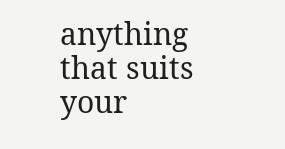anything that suits your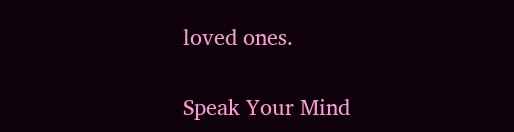loved ones.

Speak Your Mind